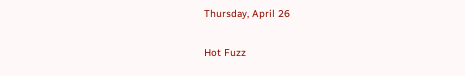Thursday, April 26

Hot Fuzz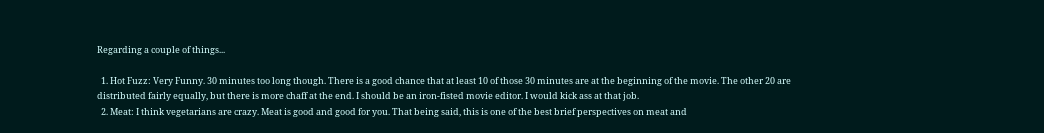Regarding a couple of things...

  1. Hot Fuzz: Very Funny. 30 minutes too long though. There is a good chance that at least 10 of those 30 minutes are at the beginning of the movie. The other 20 are distributed fairly equally, but there is more chaff at the end. I should be an iron-fisted movie editor. I would kick ass at that job.
  2. Meat: I think vegetarians are crazy. Meat is good and good for you. That being said, this is one of the best brief perspectives on meat and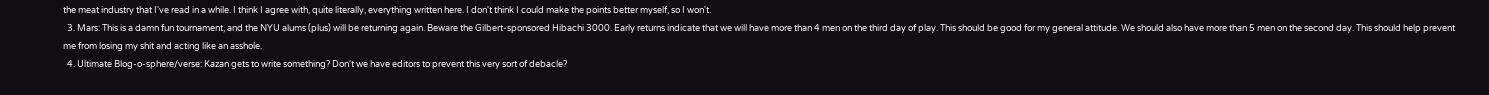the meat industry that I've read in a while. I think I agree with, quite literally, everything written here. I don't think I could make the points better myself, so I won't.
  3. Mars: This is a damn fun tournament, and the NYU alums (plus) will be returning again. Beware the Gilbert-sponsored Hibachi 3000. Early returns indicate that we will have more than 4 men on the third day of play. This should be good for my general attitude. We should also have more than 5 men on the second day. This should help prevent me from losing my shit and acting like an asshole.
  4. Ultimate Blog-o-sphere/verse: Kazan gets to write something? Don't we have editors to prevent this very sort of debacle?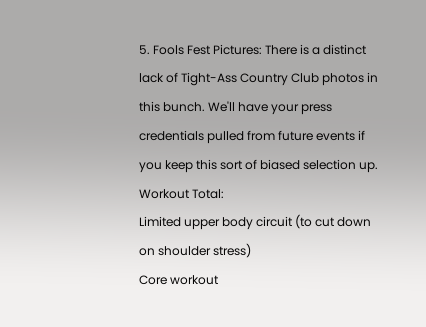5. Fools Fest Pictures: There is a distinct lack of Tight-Ass Country Club photos in this bunch. We'll have your press credentials pulled from future events if you keep this sort of biased selection up.
Workout Total:
Limited upper body circuit (to cut down on shoulder stress)
Core workout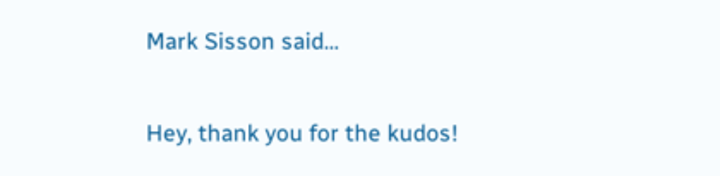Mark Sisson said...

Hey, thank you for the kudos!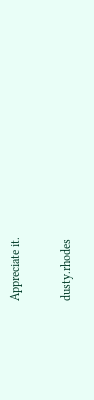Appreciate it.

dusty.rhodes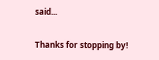said...

Thanks for stopping by!